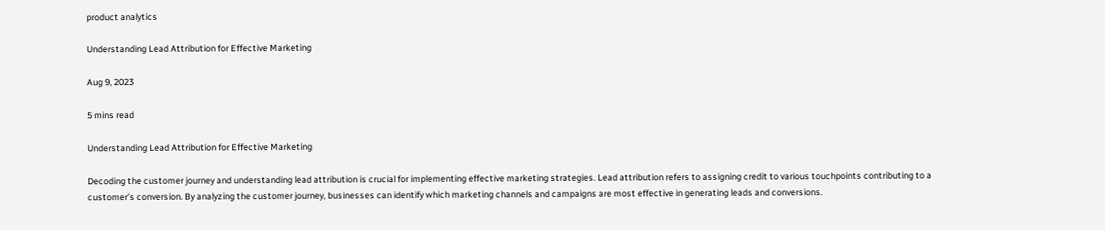product analytics

Understanding Lead Attribution for Effective Marketing

Aug 9, 2023

5 mins read

Understanding Lead Attribution for Effective Marketing

Decoding the customer journey and understanding lead attribution is crucial for implementing effective marketing strategies. Lead attribution refers to assigning credit to various touchpoints contributing to a customer’s conversion. By analyzing the customer journey, businesses can identify which marketing channels and campaigns are most effective in generating leads and conversions.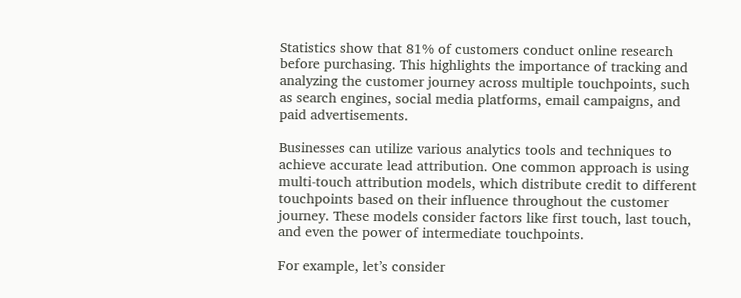Statistics show that 81% of customers conduct online research before purchasing. This highlights the importance of tracking and analyzing the customer journey across multiple touchpoints, such as search engines, social media platforms, email campaigns, and paid advertisements.

Businesses can utilize various analytics tools and techniques to achieve accurate lead attribution. One common approach is using multi-touch attribution models, which distribute credit to different touchpoints based on their influence throughout the customer journey. These models consider factors like first touch, last touch, and even the power of intermediate touchpoints.

For example, let’s consider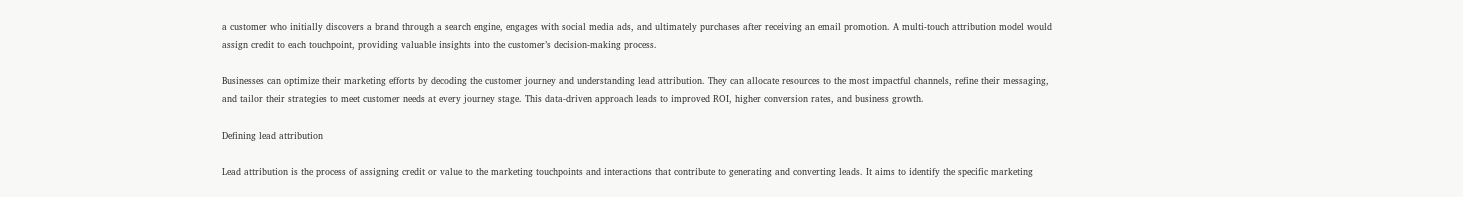a customer who initially discovers a brand through a search engine, engages with social media ads, and ultimately purchases after receiving an email promotion. A multi-touch attribution model would assign credit to each touchpoint, providing valuable insights into the customer’s decision-making process.

Businesses can optimize their marketing efforts by decoding the customer journey and understanding lead attribution. They can allocate resources to the most impactful channels, refine their messaging, and tailor their strategies to meet customer needs at every journey stage. This data-driven approach leads to improved ROI, higher conversion rates, and business growth.

Defining lead attribution

Lead attribution is the process of assigning credit or value to the marketing touchpoints and interactions that contribute to generating and converting leads. It aims to identify the specific marketing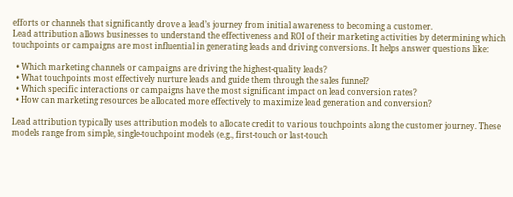efforts or channels that significantly drove a lead’s journey from initial awareness to becoming a customer.
Lead attribution allows businesses to understand the effectiveness and ROI of their marketing activities by determining which touchpoints or campaigns are most influential in generating leads and driving conversions. It helps answer questions like:

  • Which marketing channels or campaigns are driving the highest-quality leads?
  • What touchpoints most effectively nurture leads and guide them through the sales funnel?
  • Which specific interactions or campaigns have the most significant impact on lead conversion rates?
  • How can marketing resources be allocated more effectively to maximize lead generation and conversion?

Lead attribution typically uses attribution models to allocate credit to various touchpoints along the customer journey. These models range from simple, single-touchpoint models (e.g., first-touch or last-touch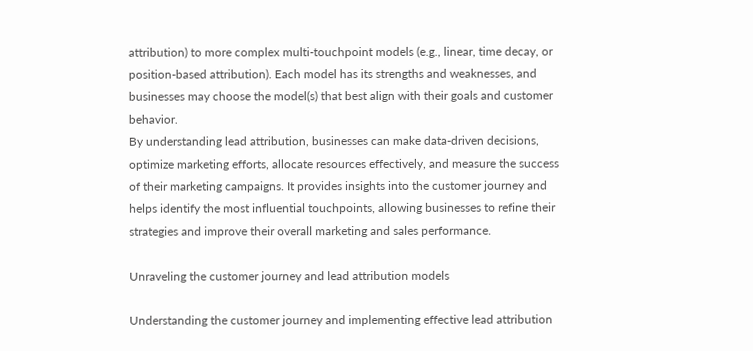attribution) to more complex multi-touchpoint models (e.g., linear, time decay, or position-based attribution). Each model has its strengths and weaknesses, and businesses may choose the model(s) that best align with their goals and customer behavior.
By understanding lead attribution, businesses can make data-driven decisions, optimize marketing efforts, allocate resources effectively, and measure the success of their marketing campaigns. It provides insights into the customer journey and helps identify the most influential touchpoints, allowing businesses to refine their strategies and improve their overall marketing and sales performance.

Unraveling the customer journey and lead attribution models

Understanding the customer journey and implementing effective lead attribution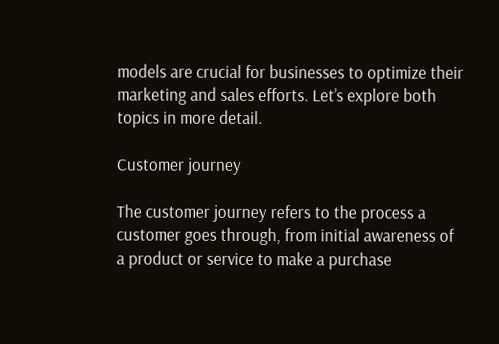models are crucial for businesses to optimize their marketing and sales efforts. Let’s explore both topics in more detail.

Customer journey

The customer journey refers to the process a customer goes through, from initial awareness of a product or service to make a purchase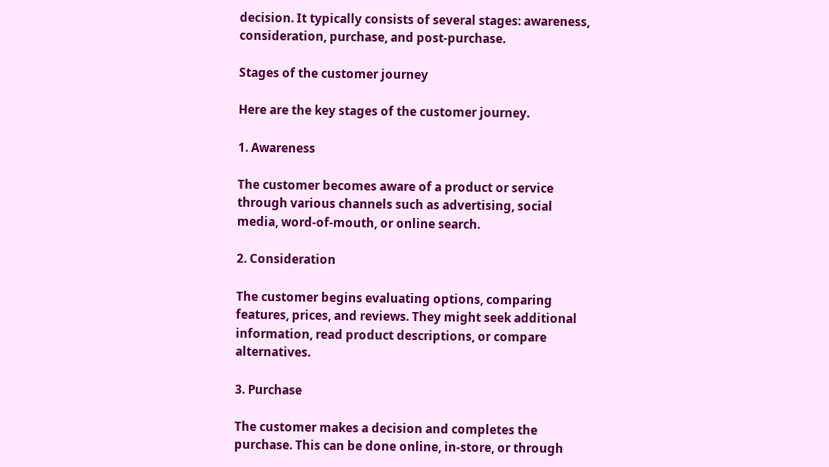decision. It typically consists of several stages: awareness, consideration, purchase, and post-purchase.

Stages of the customer journey

Here are the key stages of the customer journey.

1. Awareness

The customer becomes aware of a product or service through various channels such as advertising, social media, word-of-mouth, or online search.

2. Consideration

The customer begins evaluating options, comparing features, prices, and reviews. They might seek additional information, read product descriptions, or compare alternatives.

3. Purchase

The customer makes a decision and completes the purchase. This can be done online, in-store, or through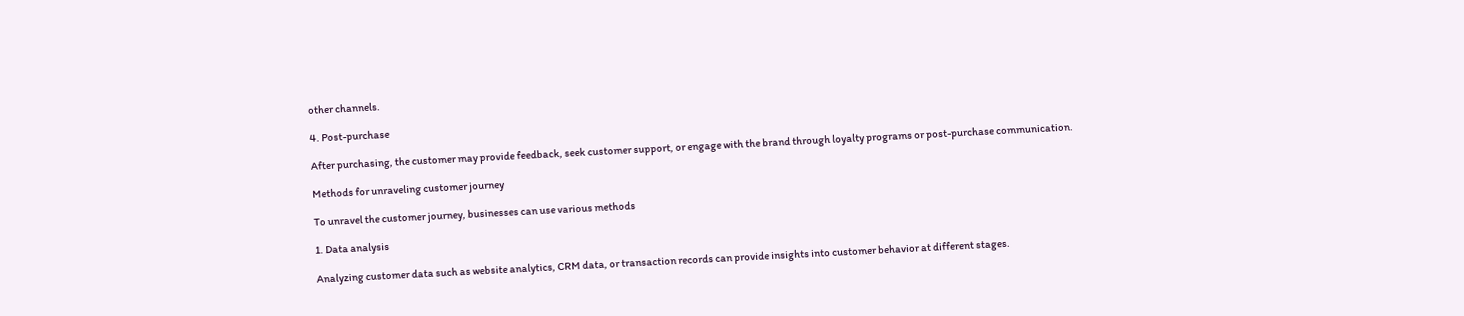other channels.

4. Post-purchase

After purchasing, the customer may provide feedback, seek customer support, or engage with the brand through loyalty programs or post-purchase communication.

Methods for unraveling customer journey

To unravel the customer journey, businesses can use various methods

1. Data analysis

Analyzing customer data such as website analytics, CRM data, or transaction records can provide insights into customer behavior at different stages.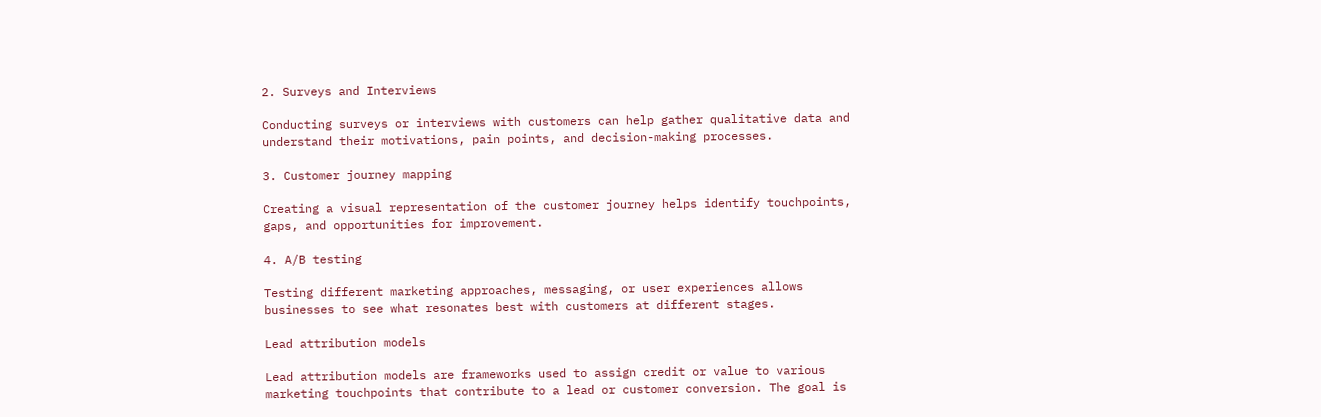2. Surveys and Interviews

Conducting surveys or interviews with customers can help gather qualitative data and understand their motivations, pain points, and decision-making processes.

3. Customer journey mapping

Creating a visual representation of the customer journey helps identify touchpoints, gaps, and opportunities for improvement.

4. A/B testing

Testing different marketing approaches, messaging, or user experiences allows businesses to see what resonates best with customers at different stages.

Lead attribution models

Lead attribution models are frameworks used to assign credit or value to various marketing touchpoints that contribute to a lead or customer conversion. The goal is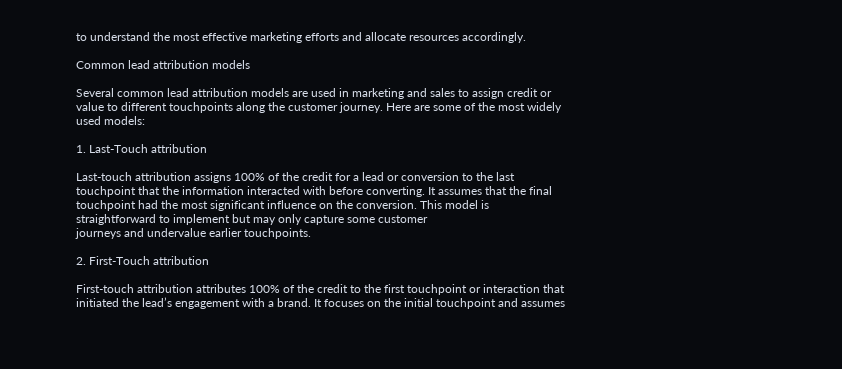to understand the most effective marketing efforts and allocate resources accordingly.

Common lead attribution models

Several common lead attribution models are used in marketing and sales to assign credit or value to different touchpoints along the customer journey. Here are some of the most widely used models:

1. Last-Touch attribution

Last-touch attribution assigns 100% of the credit for a lead or conversion to the last touchpoint that the information interacted with before converting. It assumes that the final touchpoint had the most significant influence on the conversion. This model is straightforward to implement but may only capture some customer
journeys and undervalue earlier touchpoints.

2. First-Touch attribution

First-touch attribution attributes 100% of the credit to the first touchpoint or interaction that initiated the lead’s engagement with a brand. It focuses on the initial touchpoint and assumes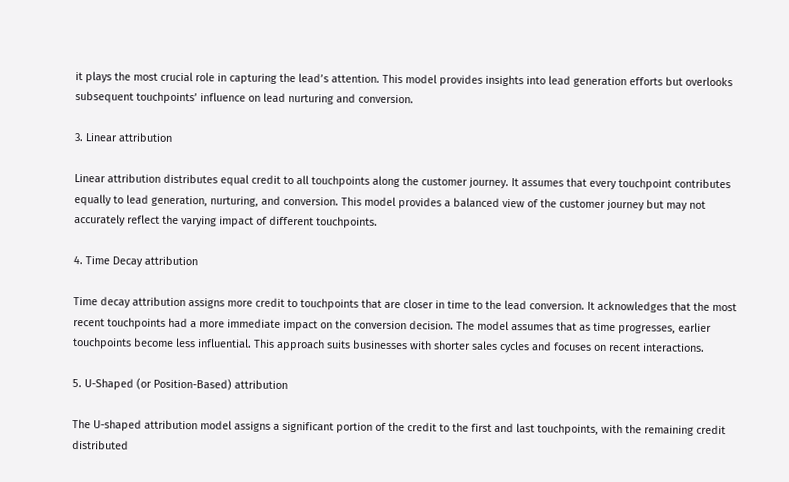it plays the most crucial role in capturing the lead’s attention. This model provides insights into lead generation efforts but overlooks subsequent touchpoints’ influence on lead nurturing and conversion.

3. Linear attribution

Linear attribution distributes equal credit to all touchpoints along the customer journey. It assumes that every touchpoint contributes equally to lead generation, nurturing, and conversion. This model provides a balanced view of the customer journey but may not accurately reflect the varying impact of different touchpoints.

4. Time Decay attribution

Time decay attribution assigns more credit to touchpoints that are closer in time to the lead conversion. It acknowledges that the most recent touchpoints had a more immediate impact on the conversion decision. The model assumes that as time progresses, earlier touchpoints become less influential. This approach suits businesses with shorter sales cycles and focuses on recent interactions.

5. U-Shaped (or Position-Based) attribution

The U-shaped attribution model assigns a significant portion of the credit to the first and last touchpoints, with the remaining credit distributed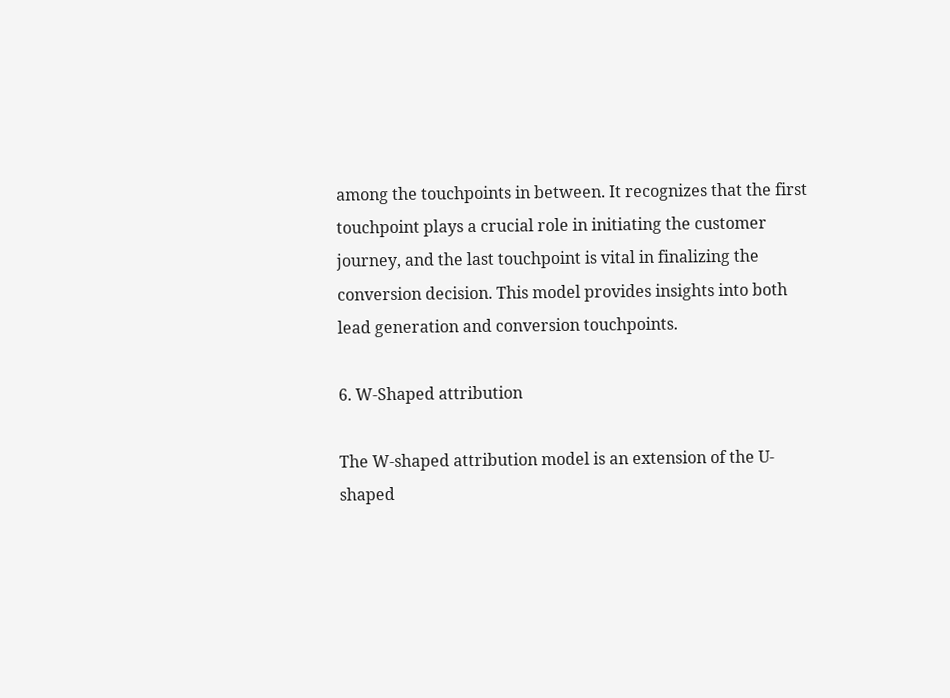among the touchpoints in between. It recognizes that the first touchpoint plays a crucial role in initiating the customer journey, and the last touchpoint is vital in finalizing the conversion decision. This model provides insights into both lead generation and conversion touchpoints.

6. W-Shaped attribution

The W-shaped attribution model is an extension of the U-shaped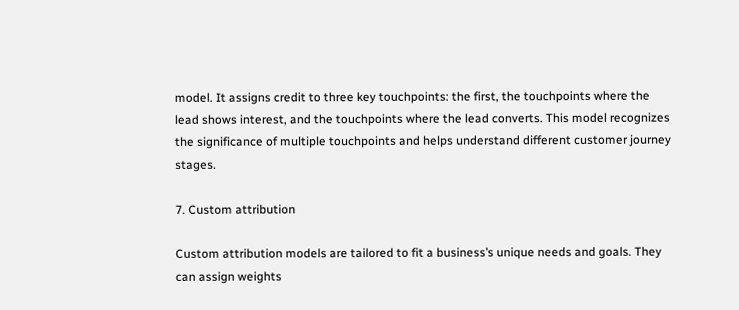model. It assigns credit to three key touchpoints: the first, the touchpoints where the lead shows interest, and the touchpoints where the lead converts. This model recognizes the significance of multiple touchpoints and helps understand different customer journey stages.

7. Custom attribution

Custom attribution models are tailored to fit a business’s unique needs and goals. They can assign weights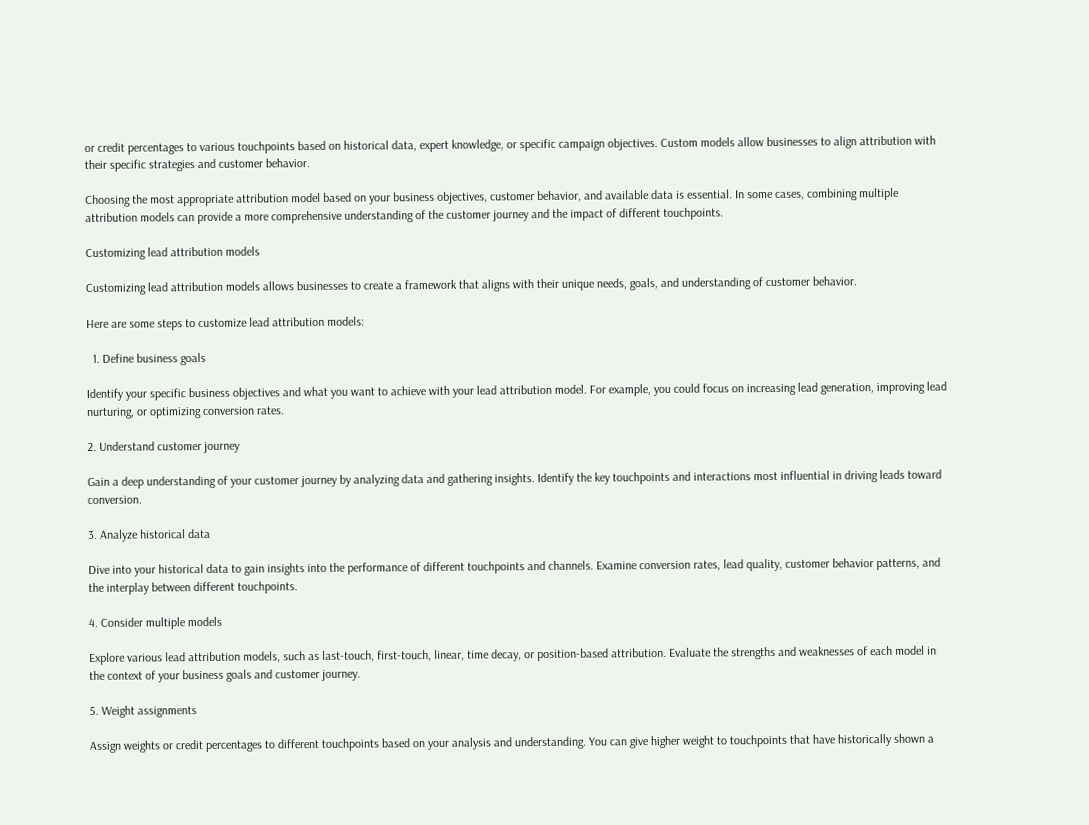or credit percentages to various touchpoints based on historical data, expert knowledge, or specific campaign objectives. Custom models allow businesses to align attribution with their specific strategies and customer behavior.

Choosing the most appropriate attribution model based on your business objectives, customer behavior, and available data is essential. In some cases, combining multiple attribution models can provide a more comprehensive understanding of the customer journey and the impact of different touchpoints.

Customizing lead attribution models

Customizing lead attribution models allows businesses to create a framework that aligns with their unique needs, goals, and understanding of customer behavior.

Here are some steps to customize lead attribution models:

  1. Define business goals

Identify your specific business objectives and what you want to achieve with your lead attribution model. For example, you could focus on increasing lead generation, improving lead nurturing, or optimizing conversion rates.

2. Understand customer journey

Gain a deep understanding of your customer journey by analyzing data and gathering insights. Identify the key touchpoints and interactions most influential in driving leads toward conversion.

3. Analyze historical data

Dive into your historical data to gain insights into the performance of different touchpoints and channels. Examine conversion rates, lead quality, customer behavior patterns, and the interplay between different touchpoints.

4. Consider multiple models

Explore various lead attribution models, such as last-touch, first-touch, linear, time decay, or position-based attribution. Evaluate the strengths and weaknesses of each model in the context of your business goals and customer journey.

5. Weight assignments

Assign weights or credit percentages to different touchpoints based on your analysis and understanding. You can give higher weight to touchpoints that have historically shown a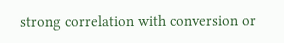strong correlation with conversion or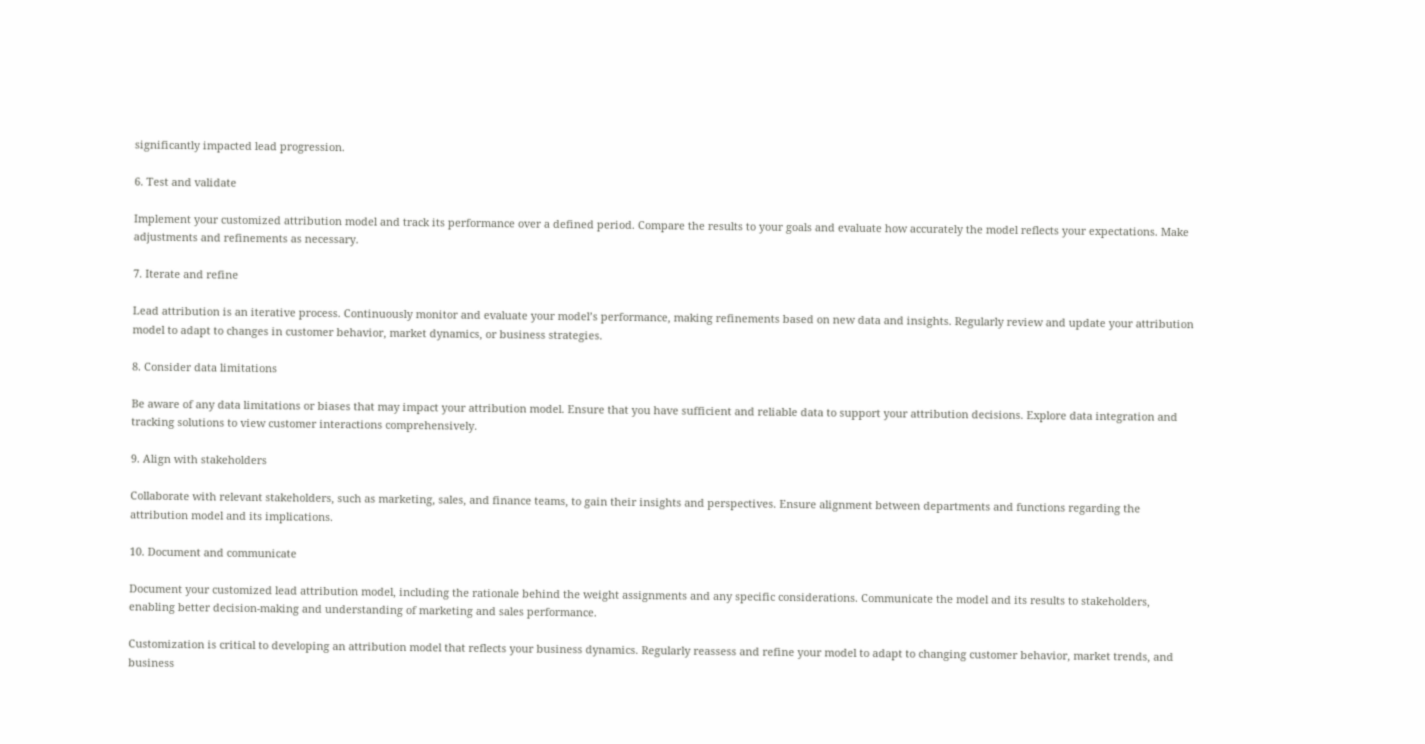significantly impacted lead progression.

6. Test and validate

Implement your customized attribution model and track its performance over a defined period. Compare the results to your goals and evaluate how accurately the model reflects your expectations. Make adjustments and refinements as necessary.

7. Iterate and refine

Lead attribution is an iterative process. Continuously monitor and evaluate your model’s performance, making refinements based on new data and insights. Regularly review and update your attribution model to adapt to changes in customer behavior, market dynamics, or business strategies.

8. Consider data limitations

Be aware of any data limitations or biases that may impact your attribution model. Ensure that you have sufficient and reliable data to support your attribution decisions. Explore data integration and tracking solutions to view customer interactions comprehensively.

9. Align with stakeholders

Collaborate with relevant stakeholders, such as marketing, sales, and finance teams, to gain their insights and perspectives. Ensure alignment between departments and functions regarding the attribution model and its implications.

10. Document and communicate

Document your customized lead attribution model, including the rationale behind the weight assignments and any specific considerations. Communicate the model and its results to stakeholders, enabling better decision-making and understanding of marketing and sales performance.

Customization is critical to developing an attribution model that reflects your business dynamics. Regularly reassess and refine your model to adapt to changing customer behavior, market trends, and business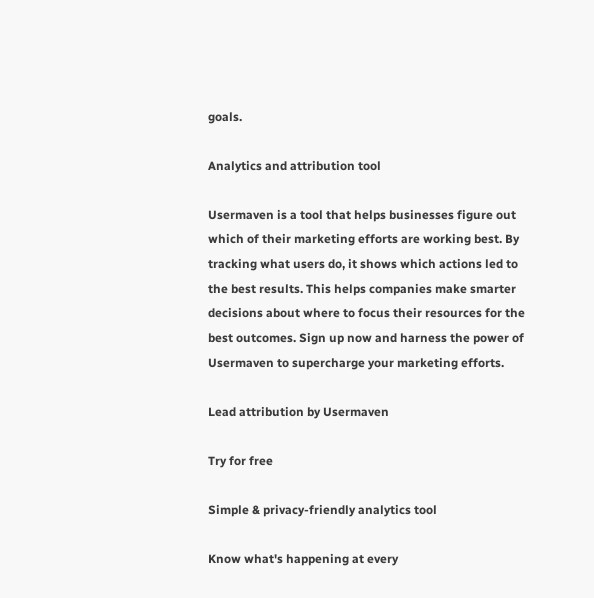goals.

Analytics and attribution tool

Usermaven is a tool that helps businesses figure out which of their marketing efforts are working best. By tracking what users do, it shows which actions led to the best results. This helps companies make smarter decisions about where to focus their resources for the best outcomes. Sign up now and harness the power of Usermaven to supercharge your marketing efforts.

Lead attribution by Usermaven

Try for free

Simple & privacy-friendly analytics tool

Know what's happening at every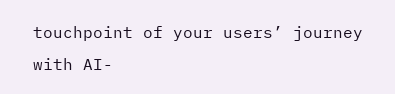touchpoint of your users’ journey with AI-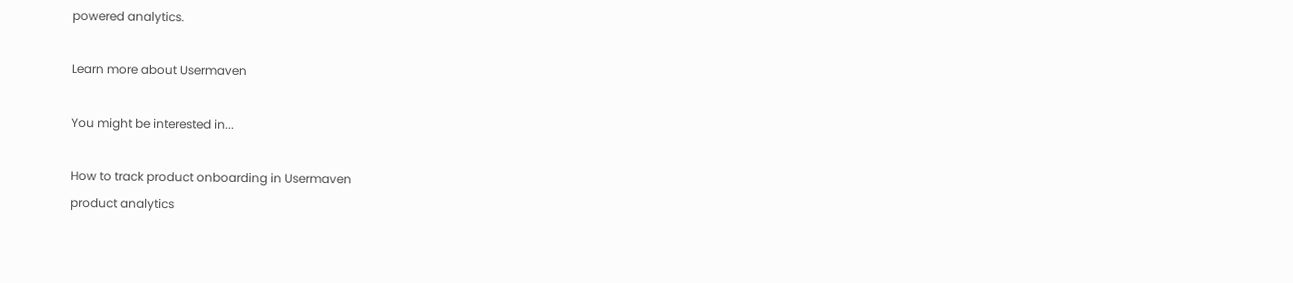powered analytics.

Learn more about Usermaven

You might be interested in...

How to track product onboarding in Usermaven
product analytics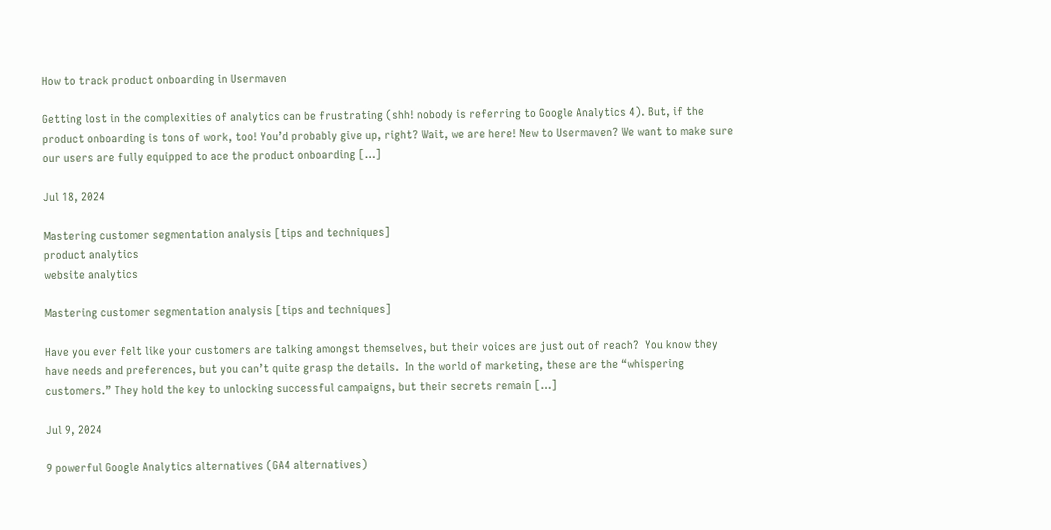How to track product onboarding in Usermaven

Getting lost in the complexities of analytics can be frustrating (shh! nobody is referring to Google Analytics 4). But, if the product onboarding is tons of work, too! You’d probably give up, right? Wait, we are here! New to Usermaven? We want to make sure our users are fully equipped to ace the product onboarding […]

Jul 18, 2024

Mastering customer segmentation analysis [tips and techniques]
product analytics
website analytics

Mastering customer segmentation analysis [tips and techniques]

Have you ever felt like your customers are talking amongst themselves, but their voices are just out of reach?  You know they have needs and preferences, but you can’t quite grasp the details.  In the world of marketing, these are the “whispering customers.” They hold the key to unlocking successful campaigns, but their secrets remain […]

Jul 9, 2024

9 powerful Google Analytics alternatives (GA4 alternatives)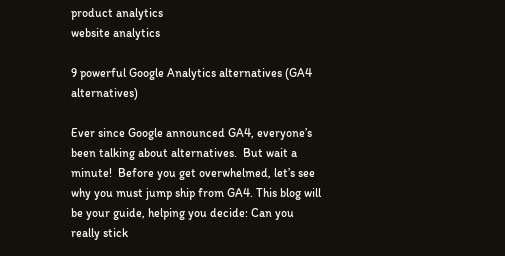product analytics
website analytics

9 powerful Google Analytics alternatives (GA4 alternatives)

Ever since Google announced GA4, everyone’s been talking about alternatives.  But wait a minute!  Before you get overwhelmed, let’s see why you must jump ship from GA4. This blog will be your guide, helping you decide: Can you really stick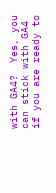with GA4?  Yes, you can stick with GA4 if you are ready to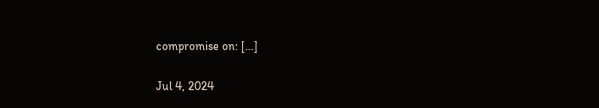compromise on: […]

Jul 4, 2024